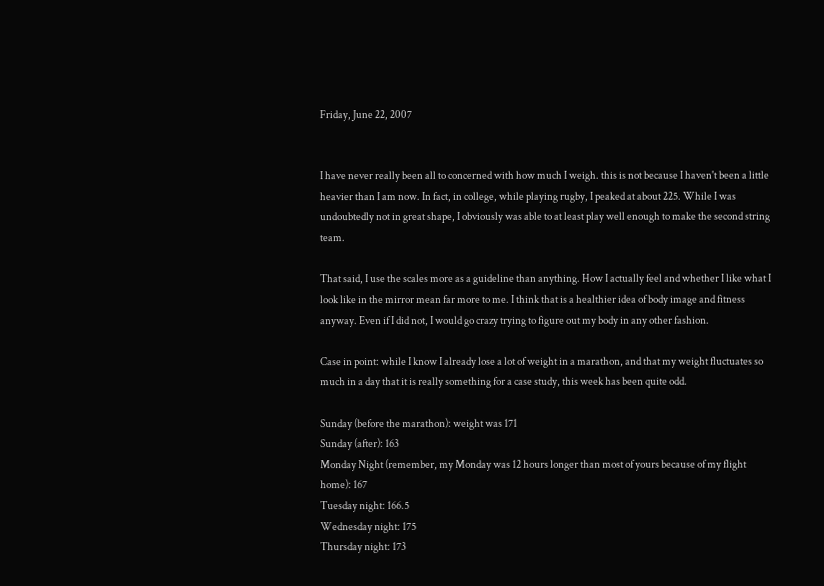Friday, June 22, 2007


I have never really been all to concerned with how much I weigh. this is not because I haven't been a little heavier than I am now. In fact, in college, while playing rugby, I peaked at about 225. While I was undoubtedly not in great shape, I obviously was able to at least play well enough to make the second string team.

That said, I use the scales more as a guideline than anything. How I actually feel and whether I like what I look like in the mirror mean far more to me. I think that is a healthier idea of body image and fitness anyway. Even if I did not, I would go crazy trying to figure out my body in any other fashion.

Case in point: while I know I already lose a lot of weight in a marathon, and that my weight fluctuates so much in a day that it is really something for a case study, this week has been quite odd.

Sunday (before the marathon): weight was 171
Sunday (after): 163
Monday Night (remember, my Monday was 12 hours longer than most of yours because of my flight home): 167
Tuesday night: 166.5
Wednesday night: 175
Thursday night: 173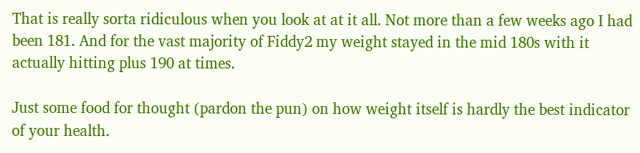That is really sorta ridiculous when you look at at it all. Not more than a few weeks ago I had been 181. And for the vast majority of Fiddy2 my weight stayed in the mid 180s with it actually hitting plus 190 at times.

Just some food for thought (pardon the pun) on how weight itself is hardly the best indicator of your health.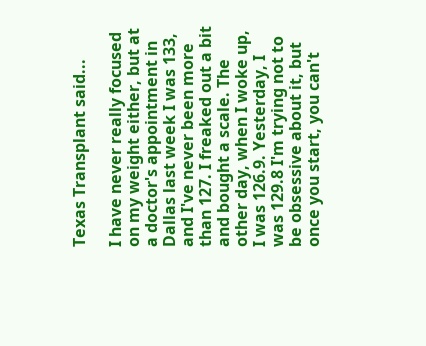Texas Transplant said...

I have never really focused on my weight either, but at a doctor's appointment in Dallas last week I was 133, and I've never been more than 127. I freaked out a bit and bought a scale. The other day, when I woke up, I was 126.9. Yesterday, I was 129.8 I'm trying not to be obsessive about it, but once you start, you can't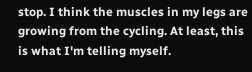stop. I think the muscles in my legs are growing from the cycling. At least, this is what I'm telling myself.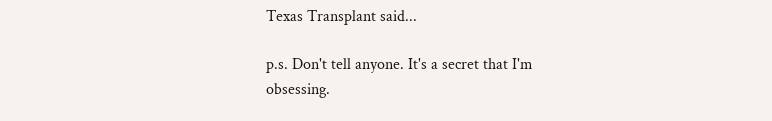Texas Transplant said...

p.s. Don't tell anyone. It's a secret that I'm obsessing.